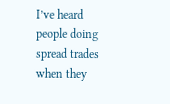I’ve heard people doing spread trades when they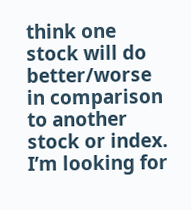think one stock will do better/worse in comparison to another stock or index. I’m looking for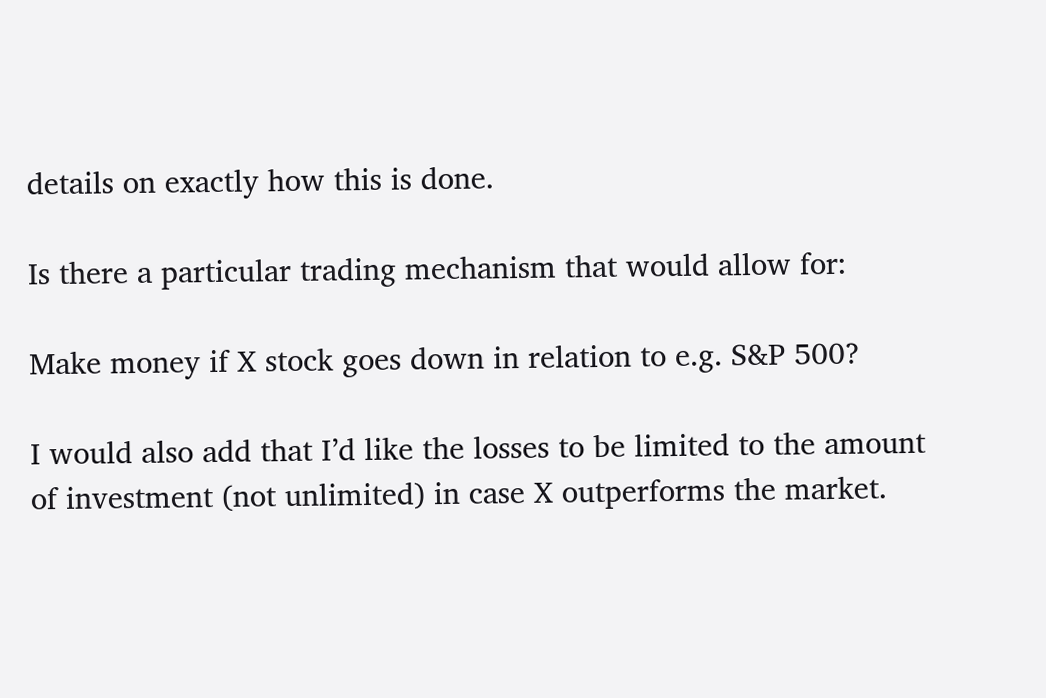details on exactly how this is done.

Is there a particular trading mechanism that would allow for:

Make money if X stock goes down in relation to e.g. S&P 500?

I would also add that I’d like the losses to be limited to the amount of investment (not unlimited) in case X outperforms the market.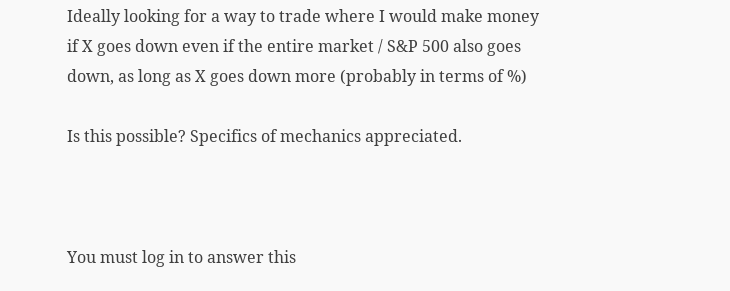Ideally looking for a way to trade where I would make money if X goes down even if the entire market / S&P 500 also goes down, as long as X goes down more (probably in terms of %)

Is this possible? Specifics of mechanics appreciated.



You must log in to answer this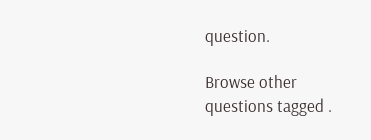question.

Browse other questions tagged .